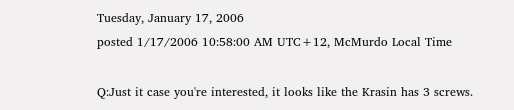Tuesday, January 17, 2006
posted 1/17/2006 10:58:00 AM UTC+12, McMurdo Local Time

Q:Just it case you're interested, it looks like the Krasin has 3 screws.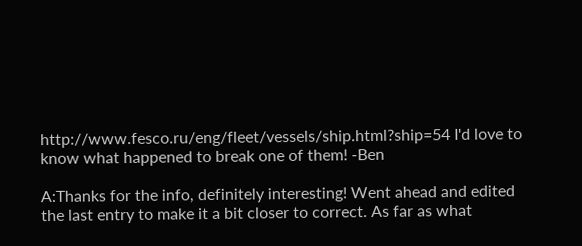http://www.fesco.ru/eng/fleet/vessels/ship.html?ship=54 I'd love to know what happened to break one of them! -Ben

A:Thanks for the info, definitely interesting! Went ahead and edited the last entry to make it a bit closer to correct. As far as what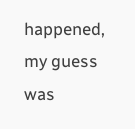happened, my guess was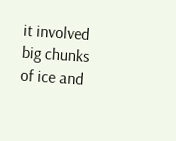it involved big chunks of ice and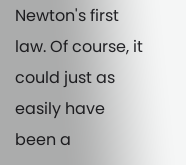Newton's first law. Of course, it could just as easily have been a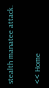stealth manatee attack.

<< Home